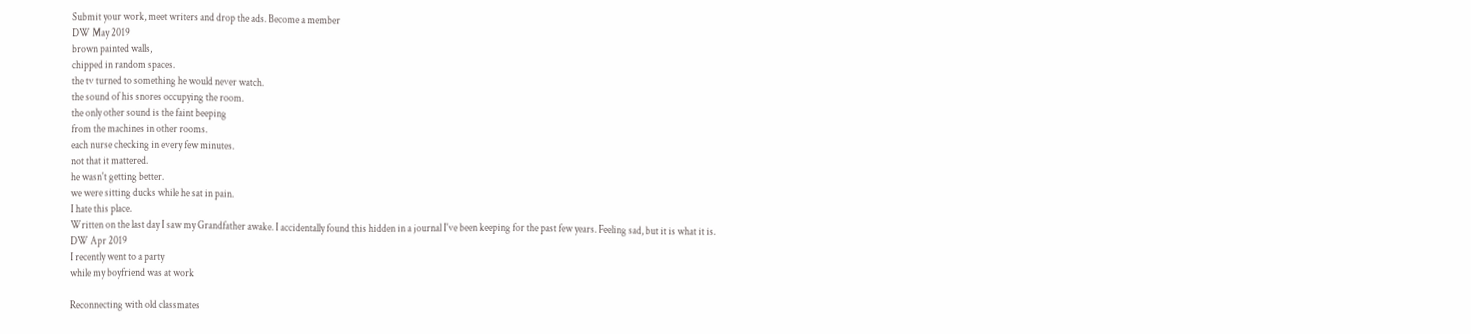Submit your work, meet writers and drop the ads. Become a member
DW May 2019
brown painted walls,
chipped in random spaces.
the tv turned to something he would never watch.
the sound of his snores occupying the room.
the only other sound is the faint beeping
from the machines in other rooms.
each nurse checking in every few minutes.
not that it mattered.
he wasn't getting better.
we were sitting ducks while he sat in pain.
I hate this place.
Written on the last day I saw my Grandfather awake. I accidentally found this hidden in a journal I've been keeping for the past few years. Feeling sad, but it is what it is.
DW Apr 2019
I recently went to a party
while my boyfriend was at work

Reconnecting with old classmates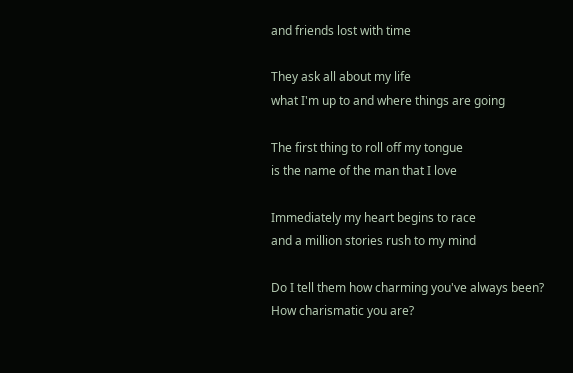and friends lost with time

They ask all about my life
what I'm up to and where things are going

The first thing to roll off my tongue
is the name of the man that I love

Immediately my heart begins to race
and a million stories rush to my mind

Do I tell them how charming you've always been?
How charismatic you are?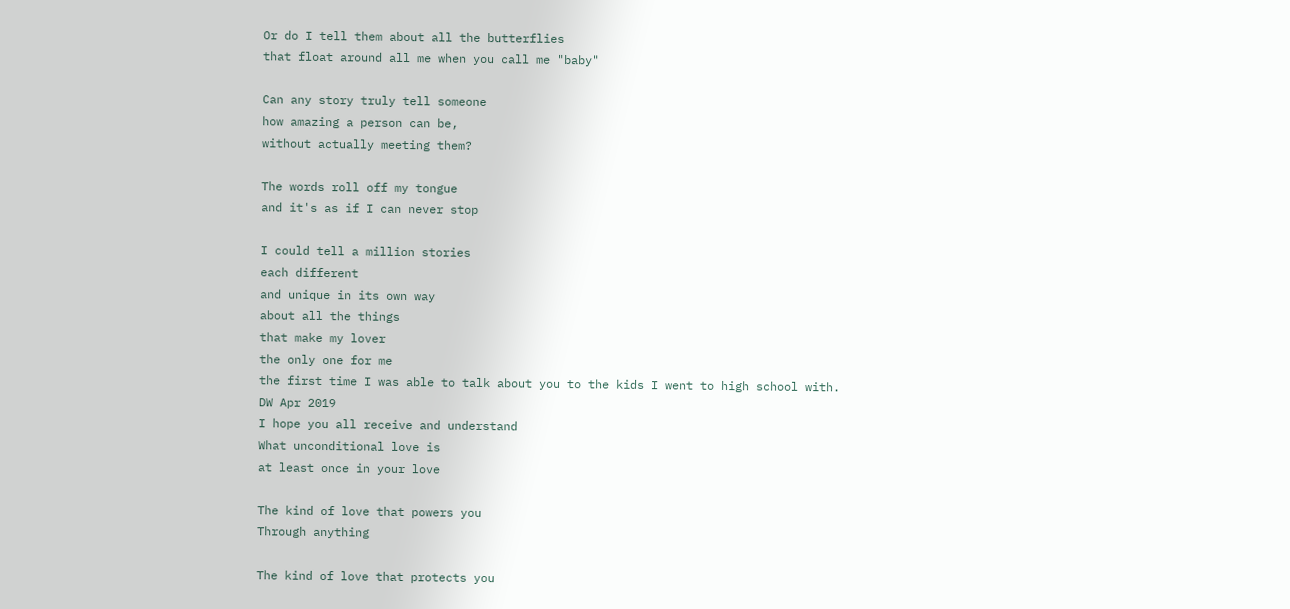Or do I tell them about all the butterflies
that float around all me when you call me "baby"

Can any story truly tell someone
how amazing a person can be,
without actually meeting them?

The words roll off my tongue
and it's as if I can never stop

I could tell a million stories
each different
and unique in its own way
about all the things
that make my lover
the only one for me
the first time I was able to talk about you to the kids I went to high school with.
DW Apr 2019
I hope you all receive and understand
What unconditional love is
at least once in your love

The kind of love that powers you
Through anything

The kind of love that protects you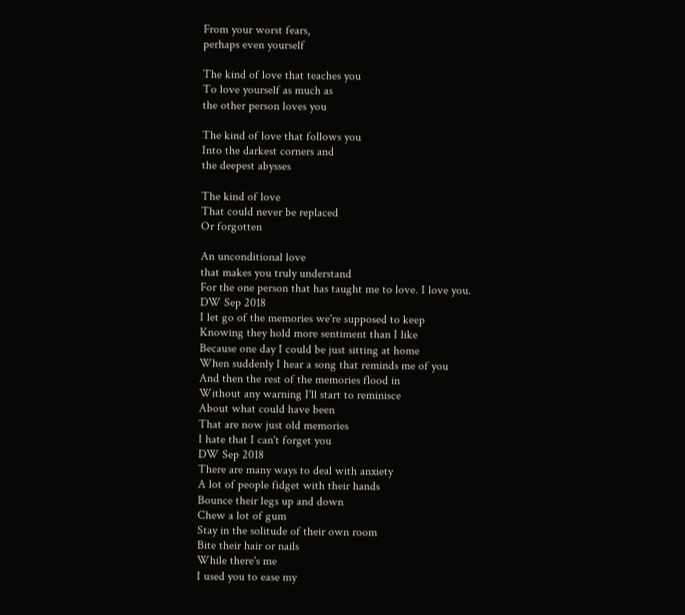From your worst fears,
perhaps even yourself

The kind of love that teaches you
To love yourself as much as
the other person loves you

The kind of love that follows you
Into the darkest corners and
the deepest abysses

The kind of love
That could never be replaced
Or forgotten

An unconditional love
that makes you truly understand
For the one person that has taught me to love. I love you.
DW Sep 2018
I let go of the memories we're supposed to keep
Knowing they hold more sentiment than I like
Because one day I could be just sitting at home
When suddenly I hear a song that reminds me of you
And then the rest of the memories flood in
Without any warning I'll start to reminisce
About what could have been
That are now just old memories
I hate that I can't forget you
DW Sep 2018
There are many ways to deal with anxiety
A lot of people fidget with their hands
Bounce their legs up and down
Chew a lot of gum
Stay in the solitude of their own room
Bite their hair or nails
While there's me
I used you to ease my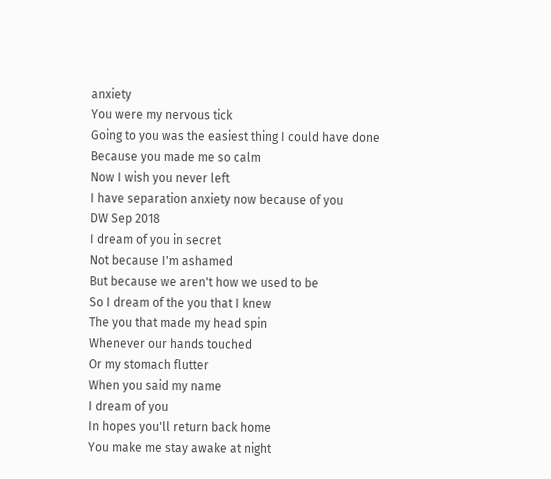anxiety
You were my nervous tick
Going to you was the easiest thing I could have done
Because you made me so calm
Now I wish you never left
I have separation anxiety now because of you
DW Sep 2018
I dream of you in secret
Not because I'm ashamed
But because we aren't how we used to be
So I dream of the you that I knew
The you that made my head spin
Whenever our hands touched
Or my stomach flutter
When you said my name
I dream of you
In hopes you'll return back home
You make me stay awake at night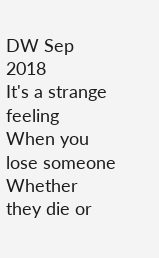DW Sep 2018
It's a strange feeling
When you lose someone
Whether they die or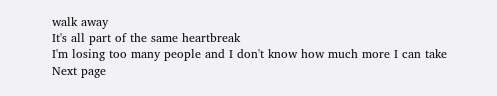walk away
It's all part of the same heartbreak
I'm losing too many people and I don't know how much more I can take
Next page